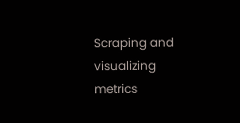Scraping and visualizing metrics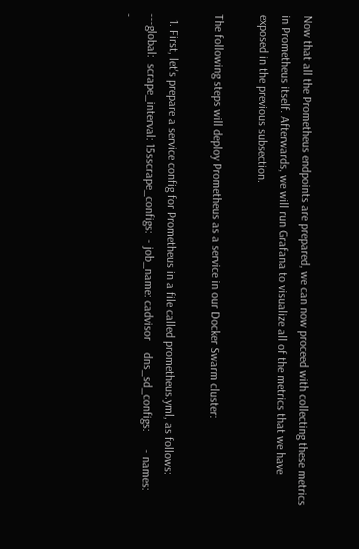Now that all the Prometheus endpoints are prepared, we can now proceed with collecting these metrics in Prometheus itself. Afterwards, we will run Grafana to visualize all of the metrics that we have exposed in the previous subsection.

The following steps will deploy Prometheus as a service in our Docker Swarm cluster:

  1. First, let's prepare a service config for Prometheus in a file called prometheus.yml, as follows:
---global:  scrape_interval: 15sscrape_configs:  - job_name: cadvisor    dns_sd_configs:      - names:          -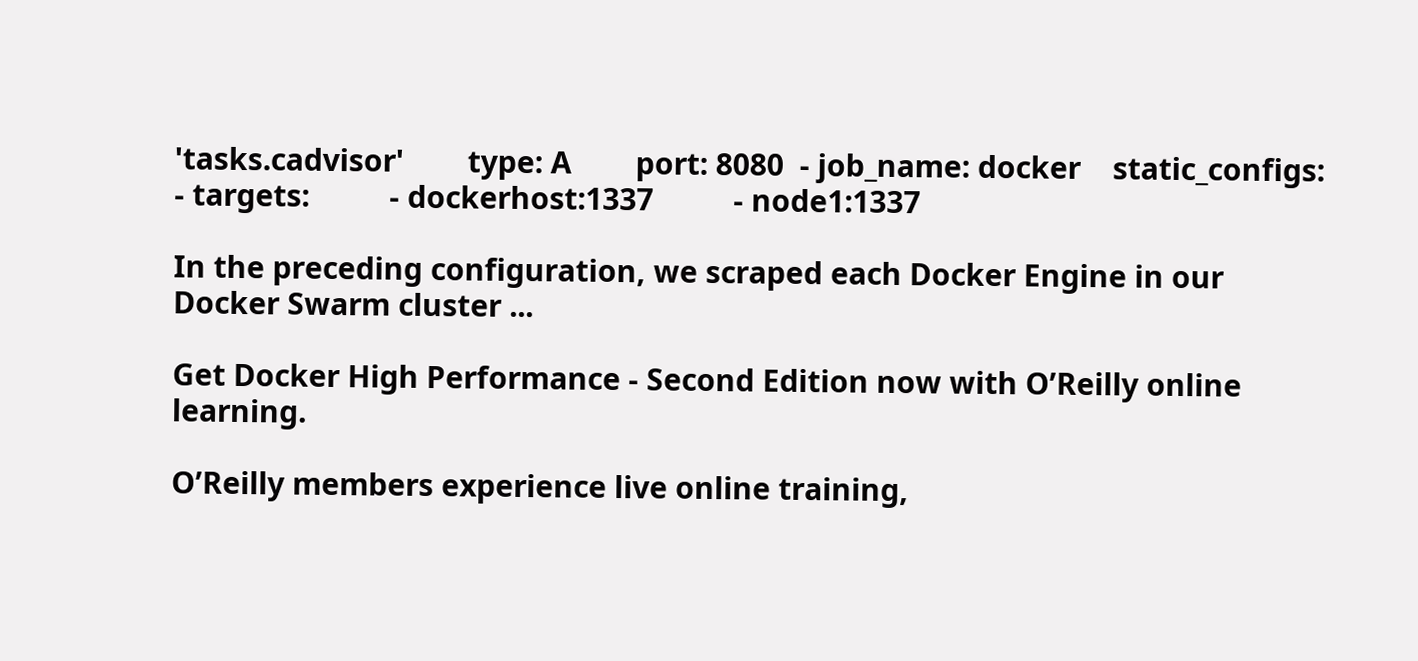'tasks.cadvisor'        type: A        port: 8080  - job_name: docker    static_configs:      - targets:          - dockerhost:1337          - node1:1337

In the preceding configuration, we scraped each Docker Engine in our Docker Swarm cluster ...

Get Docker High Performance - Second Edition now with O’Reilly online learning.

O’Reilly members experience live online training,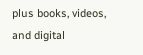plus books, videos, and digital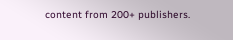content from 200+ publishers.